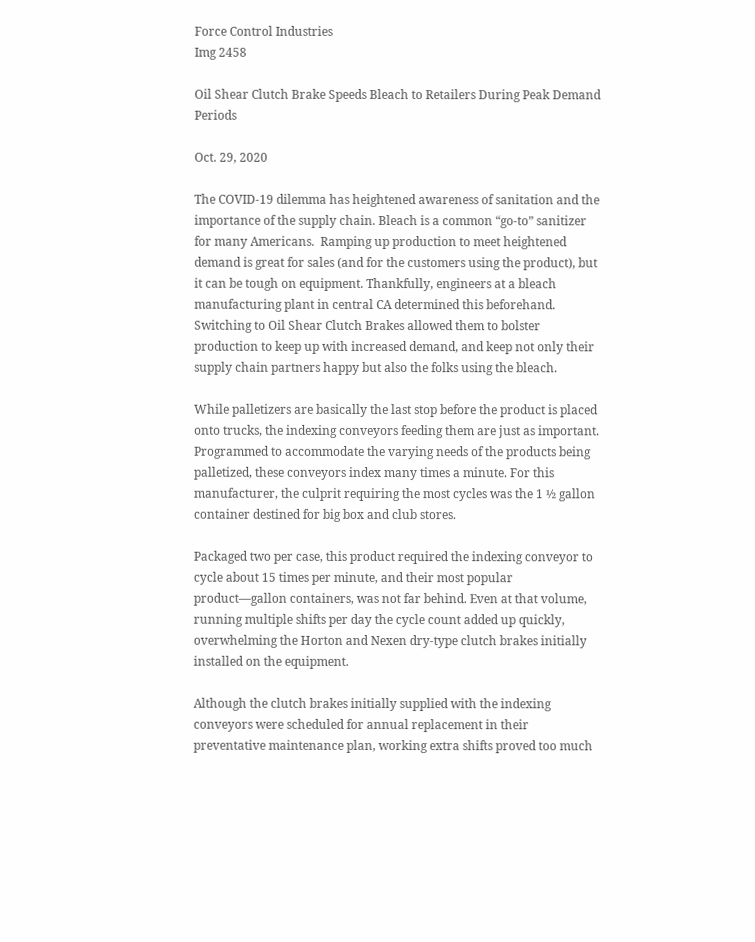Force Control Industries
Img 2458

Oil Shear Clutch Brake Speeds Bleach to Retailers During Peak Demand Periods

Oct. 29, 2020

The COVID-19 dilemma has heightened awareness of sanitation and the importance of the supply chain. Bleach is a common “go-to” sanitizer for many Americans.  Ramping up production to meet heightened demand is great for sales (and for the customers using the product), but it can be tough on equipment. Thankfully, engineers at a bleach manufacturing plant in central CA determined this beforehand. Switching to Oil Shear Clutch Brakes allowed them to bolster production to keep up with increased demand, and keep not only their supply chain partners happy but also the folks using the bleach.

While palletizers are basically the last stop before the product is placed onto trucks, the indexing conveyors feeding them are just as important. Programmed to accommodate the varying needs of the products being palletized, these conveyors index many times a minute. For this manufacturer, the culprit requiring the most cycles was the 1 ½ gallon container destined for big box and club stores.

Packaged two per case, this product required the indexing conveyor to cycle about 15 times per minute, and their most popular product—gallon containers, was not far behind. Even at that volume, running multiple shifts per day the cycle count added up quickly, overwhelming the Horton and Nexen dry-type clutch brakes initially installed on the equipment.

Although the clutch brakes initially supplied with the indexing conveyors were scheduled for annual replacement in their preventative maintenance plan, working extra shifts proved too much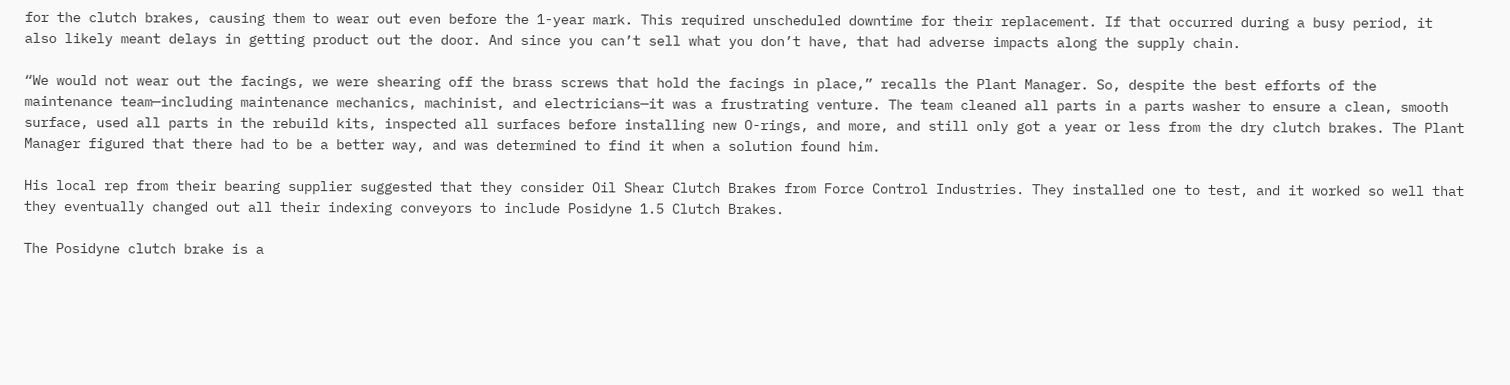for the clutch brakes, causing them to wear out even before the 1-year mark. This required unscheduled downtime for their replacement. If that occurred during a busy period, it also likely meant delays in getting product out the door. And since you can’t sell what you don’t have, that had adverse impacts along the supply chain.

“We would not wear out the facings, we were shearing off the brass screws that hold the facings in place,” recalls the Plant Manager. So, despite the best efforts of the maintenance team—including maintenance mechanics, machinist, and electricians—it was a frustrating venture. The team cleaned all parts in a parts washer to ensure a clean, smooth surface, used all parts in the rebuild kits, inspected all surfaces before installing new O-rings, and more, and still only got a year or less from the dry clutch brakes. The Plant Manager figured that there had to be a better way, and was determined to find it when a solution found him.

His local rep from their bearing supplier suggested that they consider Oil Shear Clutch Brakes from Force Control Industries. They installed one to test, and it worked so well that they eventually changed out all their indexing conveyors to include Posidyne 1.5 Clutch Brakes.

The Posidyne clutch brake is a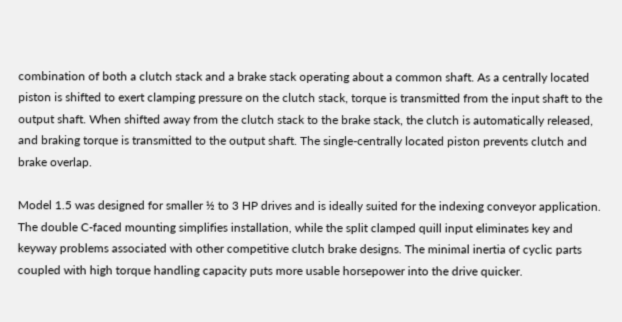combination of both a clutch stack and a brake stack operating about a common shaft. As a centrally located piston is shifted to exert clamping pressure on the clutch stack, torque is transmitted from the input shaft to the output shaft. When shifted away from the clutch stack to the brake stack, the clutch is automatically released, and braking torque is transmitted to the output shaft. The single-centrally located piston prevents clutch and brake overlap.

Model 1.5 was designed for smaller ½ to 3 HP drives and is ideally suited for the indexing conveyor application. The double C-faced mounting simplifies installation, while the split clamped quill input eliminates key and keyway problems associated with other competitive clutch brake designs. The minimal inertia of cyclic parts coupled with high torque handling capacity puts more usable horsepower into the drive quicker.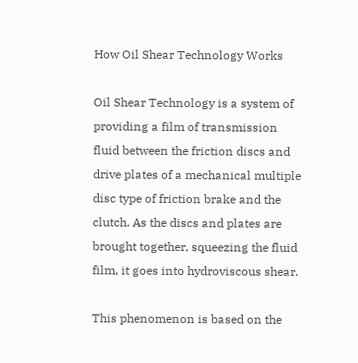How Oil Shear Technology Works

Oil Shear Technology is a system of providing a film of transmission fluid between the friction discs and drive plates of a mechanical multiple disc type of friction brake and the clutch. As the discs and plates are brought together, squeezing the fluid film, it goes into hydroviscous shear.

This phenomenon is based on the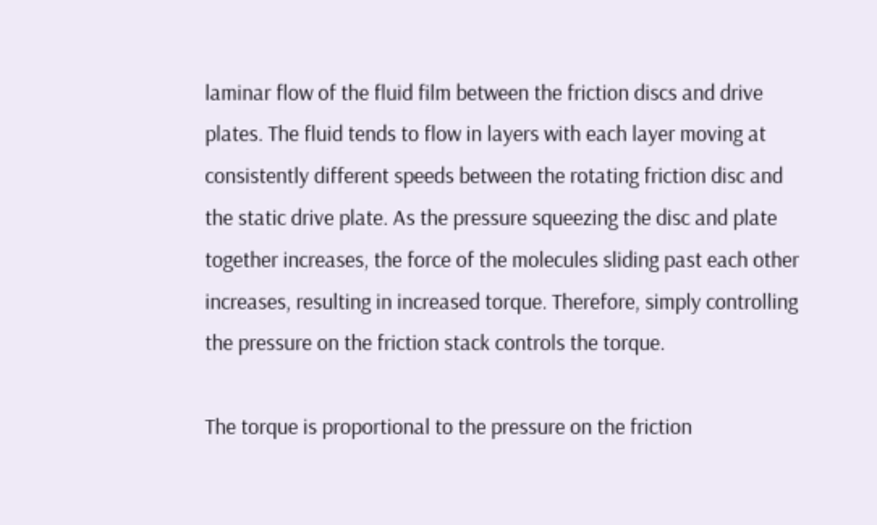laminar flow of the fluid film between the friction discs and drive plates. The fluid tends to flow in layers with each layer moving at consistently different speeds between the rotating friction disc and the static drive plate. As the pressure squeezing the disc and plate together increases, the force of the molecules sliding past each other increases, resulting in increased torque. Therefore, simply controlling the pressure on the friction stack controls the torque.

The torque is proportional to the pressure on the friction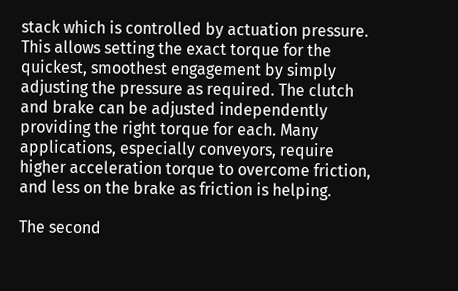stack which is controlled by actuation pressure. This allows setting the exact torque for the quickest, smoothest engagement by simply adjusting the pressure as required. The clutch and brake can be adjusted independently providing the right torque for each. Many applications, especially conveyors, require higher acceleration torque to overcome friction, and less on the brake as friction is helping.

The second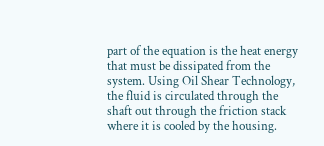part of the equation is the heat energy that must be dissipated from the system. Using Oil Shear Technology, the fluid is circulated through the shaft out through the friction stack where it is cooled by the housing.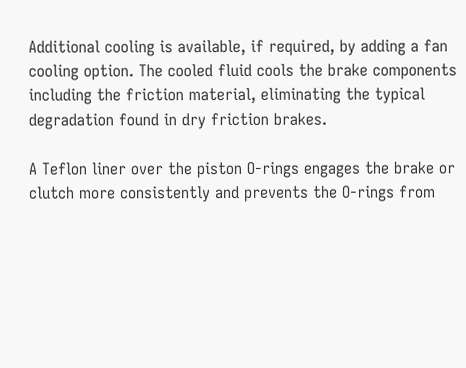Additional cooling is available, if required, by adding a fan cooling option. The cooled fluid cools the brake components including the friction material, eliminating the typical degradation found in dry friction brakes.

A Teflon liner over the piston O-rings engages the brake or clutch more consistently and prevents the O-rings from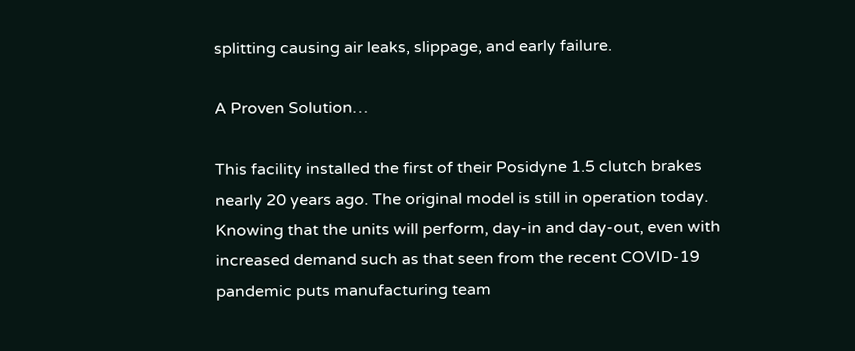splitting causing air leaks, slippage, and early failure.

A Proven Solution…

This facility installed the first of their Posidyne 1.5 clutch brakes nearly 20 years ago. The original model is still in operation today. Knowing that the units will perform, day-in and day-out, even with increased demand such as that seen from the recent COVID-19 pandemic puts manufacturing team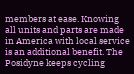members at ease. Knowing all units and parts are made in America with local service is an additional benefit. The Posidyne keeps cycling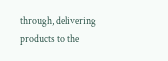through, delivering products to the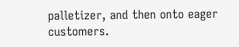palletizer, and then onto eager customers.